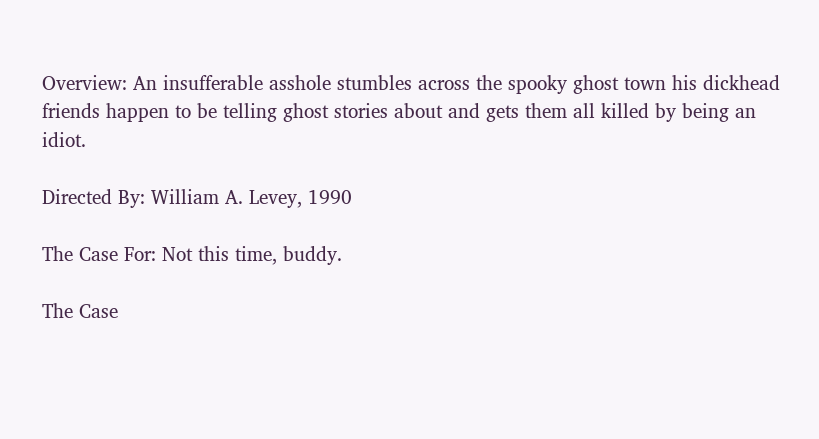Overview: An insufferable asshole stumbles across the spooky ghost town his dickhead friends happen to be telling ghost stories about and gets them all killed by being an idiot.

Directed By: William A. Levey, 1990

The Case For: Not this time, buddy.

The Case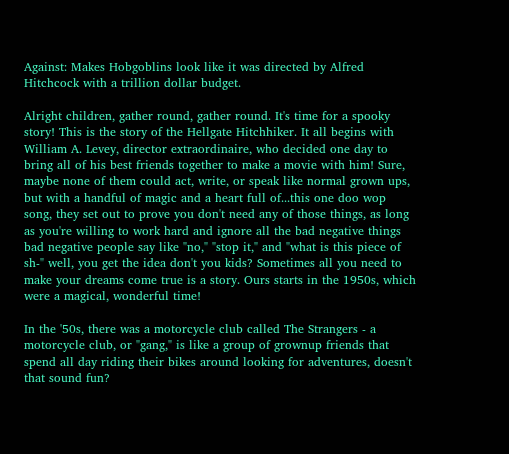Against: Makes Hobgoblins look like it was directed by Alfred Hitchcock with a trillion dollar budget.

Alright children, gather round, gather round. It's time for a spooky story! This is the story of the Hellgate Hitchhiker. It all begins with William A. Levey, director extraordinaire, who decided one day to bring all of his best friends together to make a movie with him! Sure, maybe none of them could act, write, or speak like normal grown ups, but with a handful of magic and a heart full of...this one doo wop song, they set out to prove you don't need any of those things, as long as you're willing to work hard and ignore all the bad negative things bad negative people say like "no," "stop it," and "what is this piece of sh-" well, you get the idea don't you kids? Sometimes all you need to make your dreams come true is a story. Ours starts in the 1950s, which were a magical, wonderful time!

In the '50s, there was a motorcycle club called The Strangers - a motorcycle club, or "gang," is like a group of grownup friends that spend all day riding their bikes around looking for adventures, doesn't that sound fun?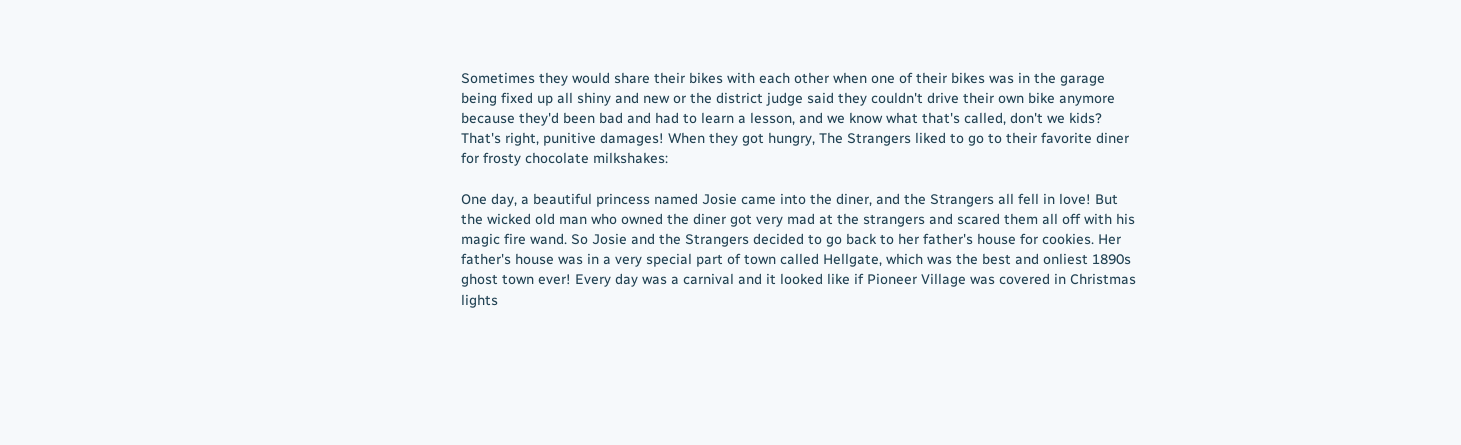Sometimes they would share their bikes with each other when one of their bikes was in the garage being fixed up all shiny and new or the district judge said they couldn't drive their own bike anymore because they'd been bad and had to learn a lesson, and we know what that's called, don't we kids? That's right, punitive damages! When they got hungry, The Strangers liked to go to their favorite diner for frosty chocolate milkshakes:

One day, a beautiful princess named Josie came into the diner, and the Strangers all fell in love! But the wicked old man who owned the diner got very mad at the strangers and scared them all off with his magic fire wand. So Josie and the Strangers decided to go back to her father's house for cookies. Her father's house was in a very special part of town called Hellgate, which was the best and onliest 1890s ghost town ever! Every day was a carnival and it looked like if Pioneer Village was covered in Christmas lights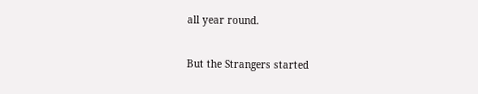all year round.

But the Strangers started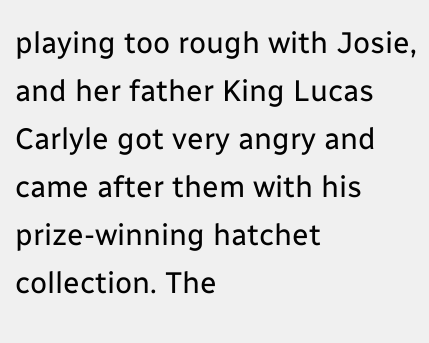playing too rough with Josie, and her father King Lucas Carlyle got very angry and came after them with his prize-winning hatchet collection. The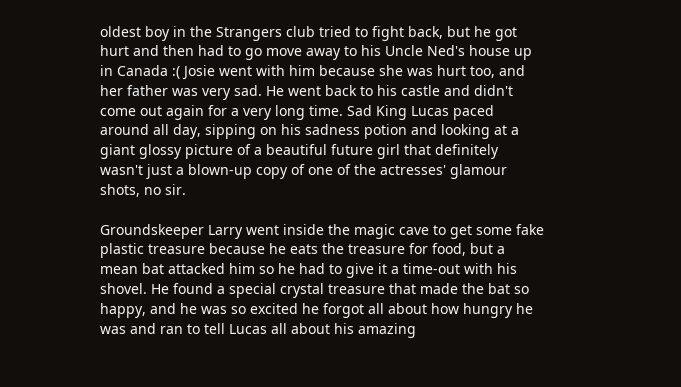oldest boy in the Strangers club tried to fight back, but he got hurt and then had to go move away to his Uncle Ned's house up in Canada :( Josie went with him because she was hurt too, and her father was very sad. He went back to his castle and didn't come out again for a very long time. Sad King Lucas paced around all day, sipping on his sadness potion and looking at a giant glossy picture of a beautiful future girl that definitely wasn't just a blown-up copy of one of the actresses' glamour shots, no sir.

Groundskeeper Larry went inside the magic cave to get some fake plastic treasure because he eats the treasure for food, but a mean bat attacked him so he had to give it a time-out with his shovel. He found a special crystal treasure that made the bat so happy, and he was so excited he forgot all about how hungry he was and ran to tell Lucas all about his amazing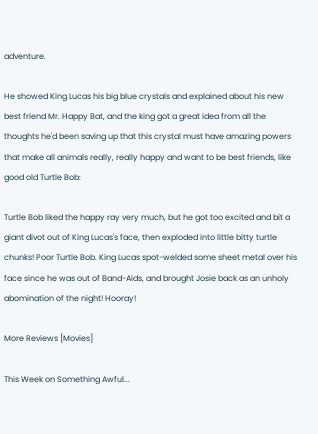adventure.

He showed King Lucas his big blue crystals and explained about his new best friend Mr. Happy Bat, and the king got a great idea from all the thoughts he'd been saving up that this crystal must have amazing powers that make all animals really, really happy and want to be best friends, like good old Turtle Bob:

Turtle Bob liked the happy ray very much, but he got too excited and bit a giant divot out of King Lucas's face, then exploded into little bitty turtle chunks! Poor Turtle Bob. King Lucas spot-welded some sheet metal over his face since he was out of Band-Aids, and brought Josie back as an unholy abomination of the night! Hooray!

More Reviews [Movies]

This Week on Something Awful...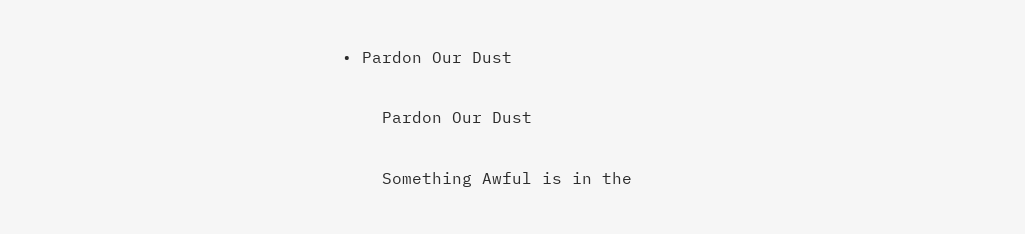• Pardon Our Dust

    Pardon Our Dust

    Something Awful is in the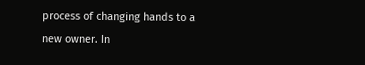process of changing hands to a new owner. In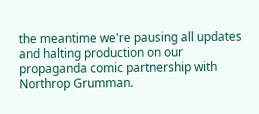the meantime we're pausing all updates and halting production on our propaganda comic partnership with Northrop Grumman.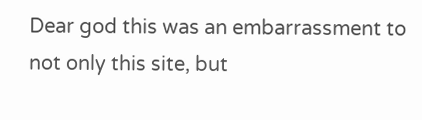Dear god this was an embarrassment to not only this site, but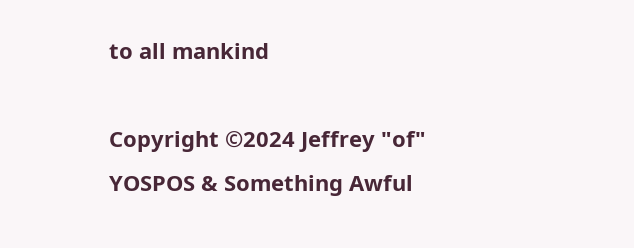to all mankind

Copyright ©2024 Jeffrey "of" YOSPOS & Something Awful